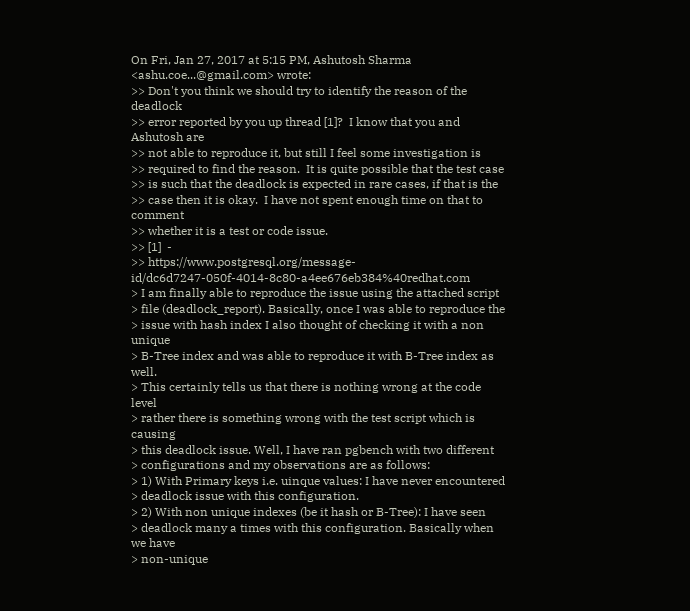On Fri, Jan 27, 2017 at 5:15 PM, Ashutosh Sharma <ashu.coe...@gmail.com> wrote:
>> Don't you think we should try to identify the reason of the deadlock
>> error reported by you up thread [1]?  I know that you and Ashutosh are
>> not able to reproduce it, but still I feel some investigation is
>> required to find the reason.  It is quite possible that the test case
>> is such that the deadlock is expected in rare cases, if that is the
>> case then it is okay.  I have not spent enough time on that to comment
>> whether it is a test or code issue.
>> [1]  -
>> https://www.postgresql.org/message-id/dc6d7247-050f-4014-8c80-a4ee676eb384%40redhat.com
> I am finally able to reproduce the issue using the attached script
> file (deadlock_report). Basically, once I was able to reproduce the
> issue with hash index I also thought of checking it with a non unique
> B-Tree index and was able to reproduce it with B-Tree index as well.
> This certainly tells us that there is nothing wrong at the code level
> rather there is something wrong with the test script which is causing
> this deadlock issue. Well, I have ran pgbench with two different
> configurations and my observations are as follows:
> 1) With Primary keys i.e. uinque values: I have never encountered
> deadlock issue with this configuration.
> 2) With non unique indexes (be it hash or B-Tree): I have seen
> deadlock many a times with this configuration. Basically when we have
> non-unique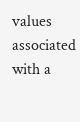values associated with a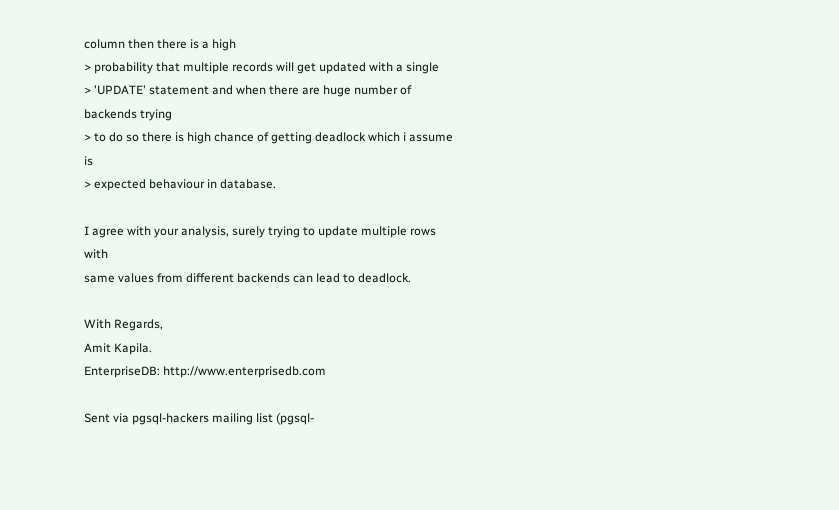column then there is a high
> probability that multiple records will get updated with a single
> 'UPDATE' statement and when there are huge number of backends trying
> to do so there is high chance of getting deadlock which i assume is
> expected behaviour in database.

I agree with your analysis, surely trying to update multiple rows with
same values from different backends can lead to deadlock.

With Regards,
Amit Kapila.
EnterpriseDB: http://www.enterprisedb.com

Sent via pgsql-hackers mailing list (pgsql-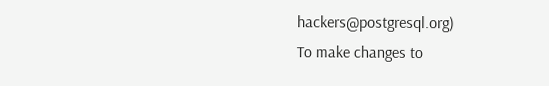hackers@postgresql.org)
To make changes to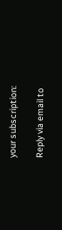your subscription:

Reply via email to